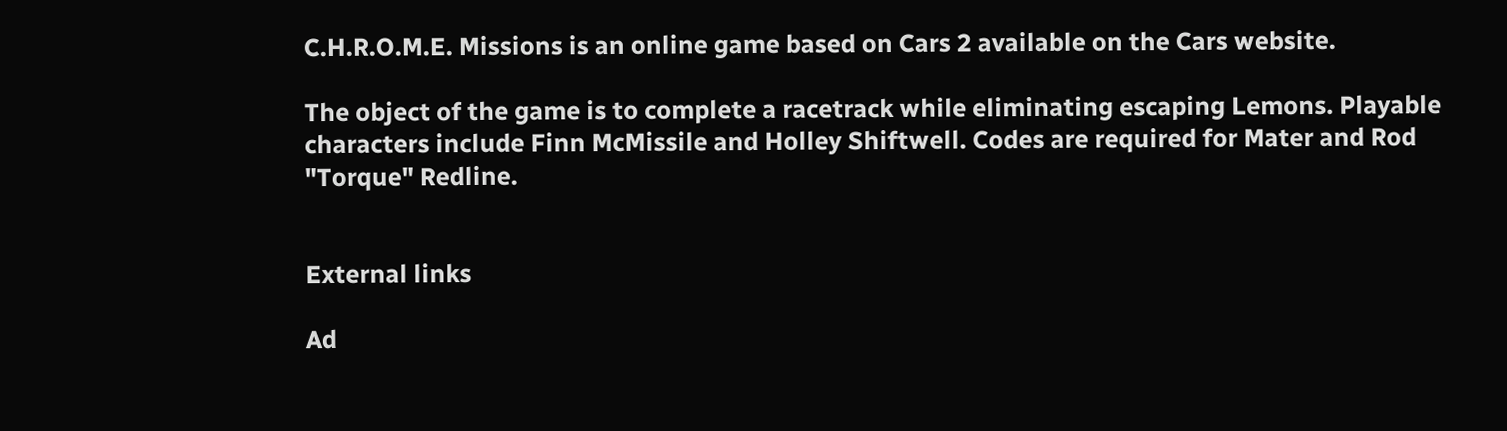C.H.R.O.M.E. Missions is an online game based on Cars 2 available on the Cars website.

The object of the game is to complete a racetrack while eliminating escaping Lemons. Playable characters include Finn McMissile and Holley Shiftwell. Codes are required for Mater and Rod "Torque" Redline.


External links

Ad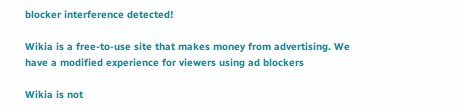blocker interference detected!

Wikia is a free-to-use site that makes money from advertising. We have a modified experience for viewers using ad blockers

Wikia is not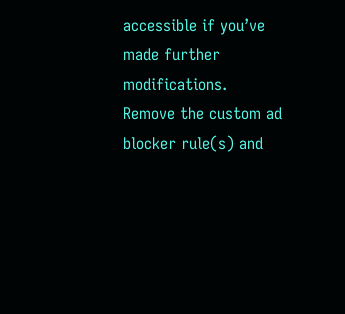accessible if you’ve made further modifications. Remove the custom ad blocker rule(s) and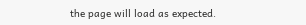the page will load as expected.